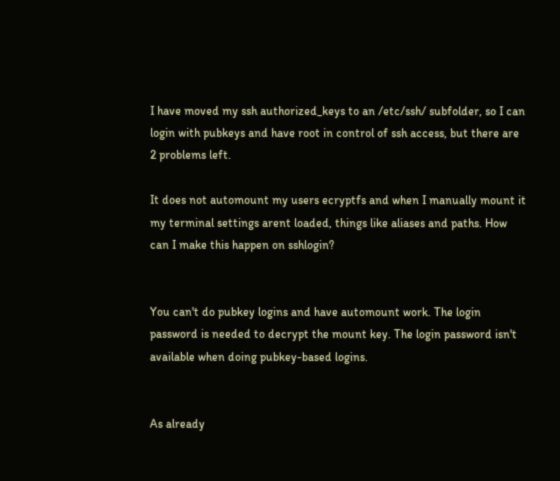I have moved my ssh authorized_keys to an /etc/ssh/ subfolder, so I can login with pubkeys and have root in control of ssh access, but there are 2 problems left.

It does not automount my users ecryptfs and when I manually mount it my terminal settings arent loaded, things like aliases and paths. How can I make this happen on sshlogin?


You can't do pubkey logins and have automount work. The login password is needed to decrypt the mount key. The login password isn't available when doing pubkey-based logins.


As already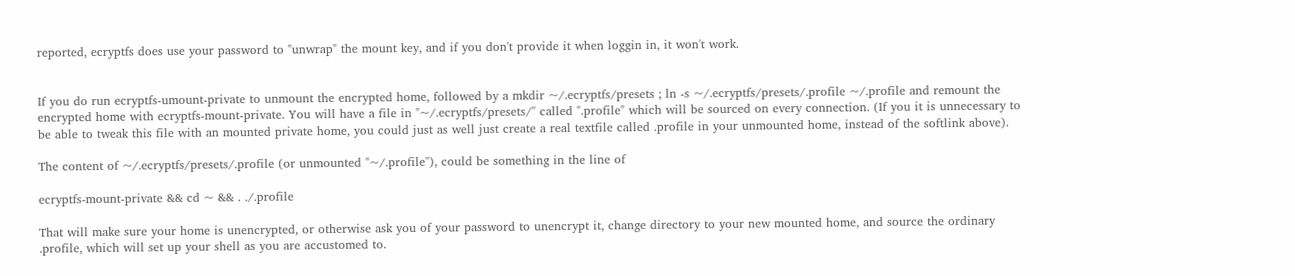reported, ecryptfs does use your password to "unwrap" the mount key, and if you don't provide it when loggin in, it won't work.


If you do run ecryptfs-umount-private to unmount the encrypted home, followed by a mkdir ~/.ecryptfs/presets ; ln -s ~/.ecryptfs/presets/.profile ~/.profile and remount the encrypted home with ecryptfs-mount-private. You will have a file in "~/.ecryptfs/presets/" called ".profile" which will be sourced on every connection. (If you it is unnecessary to be able to tweak this file with an mounted private home, you could just as well just create a real textfile called .profile in your unmounted home, instead of the softlink above).

The content of ~/.ecryptfs/presets/.profile (or unmounted "~/.profile"), could be something in the line of

ecryptfs-mount-private && cd ~ && . ./.profile

That will make sure your home is unencrypted, or otherwise ask you of your password to unencrypt it, change directory to your new mounted home, and source the ordinary .profile, which will set up your shell as you are accustomed to.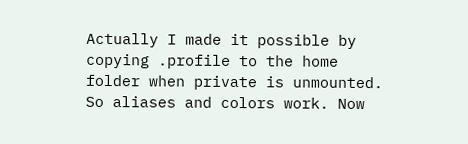Actually I made it possible by copying .profile to the home folder when private is unmounted. So aliases and colors work. Now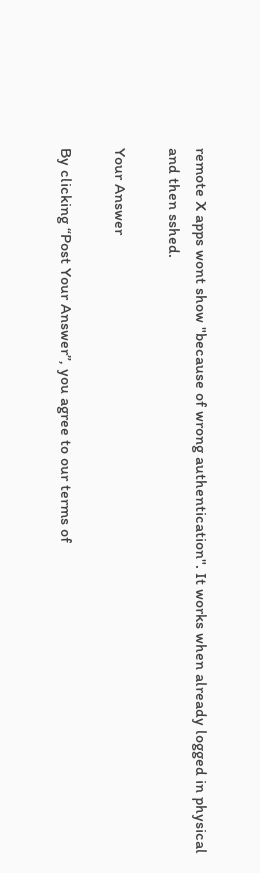remote X apps wont show "because of wrong authentication". It works when already logged in physical and then sshed.

Your Answer

By clicking “Post Your Answer”, you agree to our terms of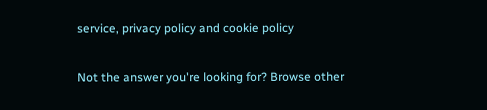service, privacy policy and cookie policy

Not the answer you're looking for? Browse other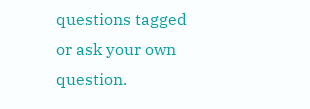questions tagged or ask your own question.